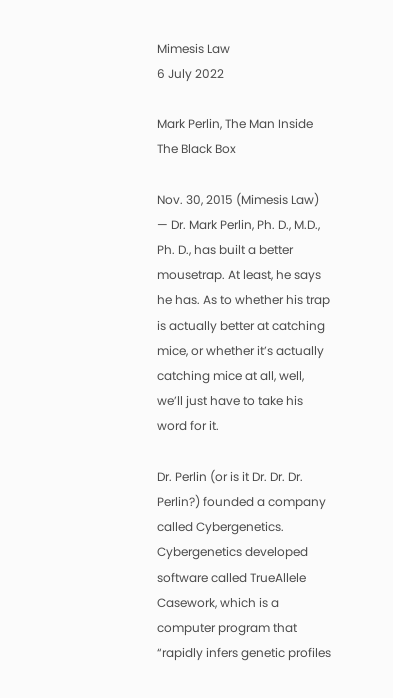Mimesis Law
6 July 2022

Mark Perlin, The Man Inside The Black Box

Nov. 30, 2015 (Mimesis Law) — Dr. Mark Perlin, Ph. D., M.D., Ph. D., has built a better mousetrap. At least, he says he has. As to whether his trap is actually better at catching mice, or whether it’s actually catching mice at all, well, we’ll just have to take his word for it.

Dr. Perlin (or is it Dr. Dr. Dr. Perlin?) founded a company called Cybergenetics. Cybergenetics developed software called TrueAllele Casework, which is a computer program that “rapidly infers genetic profiles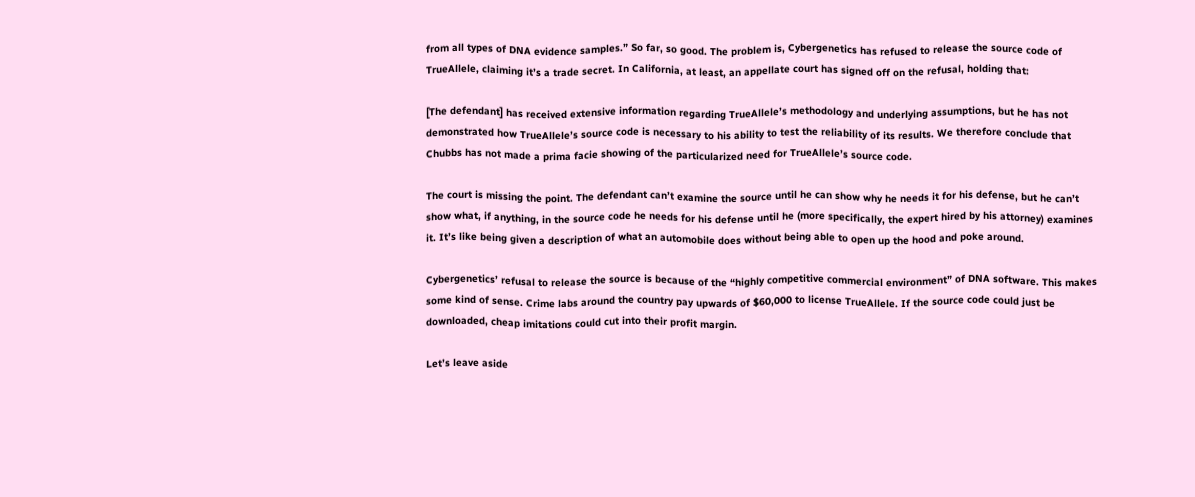from all types of DNA evidence samples.” So far, so good. The problem is, Cybergenetics has refused to release the source code of TrueAllele, claiming it’s a trade secret. In California, at least, an appellate court has signed off on the refusal, holding that:

[The defendant] has received extensive information regarding TrueAllele’s methodology and underlying assumptions, but he has not demonstrated how TrueAllele’s source code is necessary to his ability to test the reliability of its results. We therefore conclude that Chubbs has not made a prima facie showing of the particularized need for TrueAllele’s source code.

The court is missing the point. The defendant can’t examine the source until he can show why he needs it for his defense, but he can’t show what, if anything, in the source code he needs for his defense until he (more specifically, the expert hired by his attorney) examines it. It’s like being given a description of what an automobile does without being able to open up the hood and poke around.

Cybergenetics’ refusal to release the source is because of the “highly competitive commercial environment” of DNA software. This makes some kind of sense. Crime labs around the country pay upwards of $60,000 to license TrueAllele. If the source code could just be downloaded, cheap imitations could cut into their profit margin.

Let’s leave aside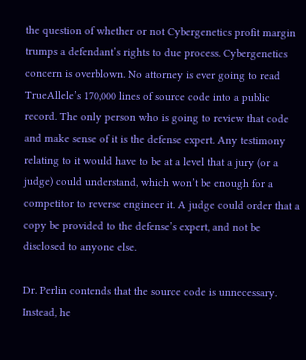the question of whether or not Cybergenetics profit margin trumps a defendant’s rights to due process. Cybergenetics concern is overblown. No attorney is ever going to read TrueAllele’s 170,000 lines of source code into a public record. The only person who is going to review that code and make sense of it is the defense expert. Any testimony relating to it would have to be at a level that a jury (or a judge) could understand, which won’t be enough for a competitor to reverse engineer it. A judge could order that a copy be provided to the defense’s expert, and not be disclosed to anyone else.

Dr. Perlin contends that the source code is unnecessary. Instead, he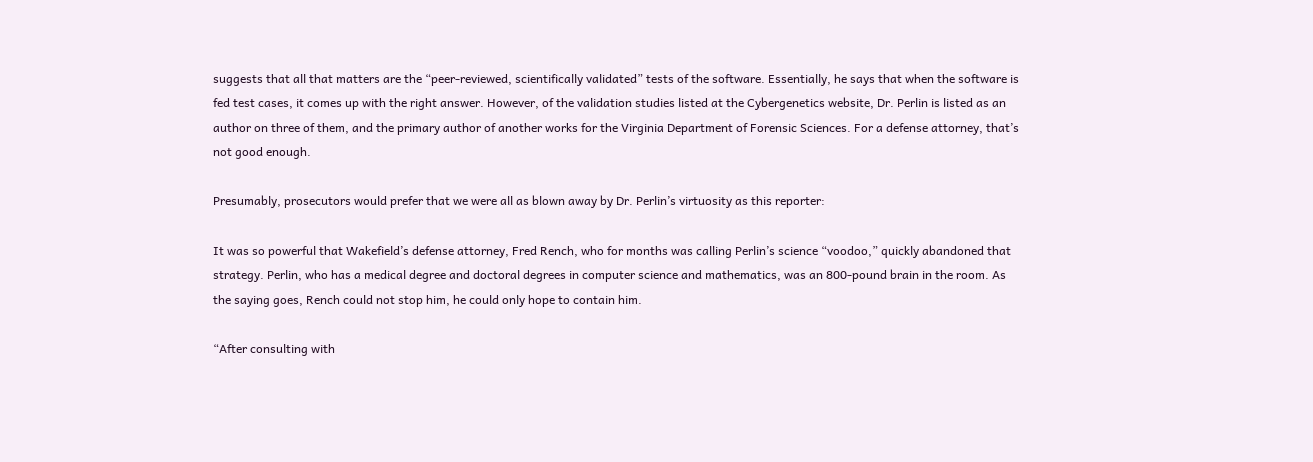suggests that all that matters are the “peer-reviewed, scientifically validated” tests of the software. Essentially, he says that when the software is fed test cases, it comes up with the right answer. However, of the validation studies listed at the Cybergenetics website, Dr. Perlin is listed as an author on three of them, and the primary author of another works for the Virginia Department of Forensic Sciences. For a defense attorney, that’s not good enough.

Presumably, prosecutors would prefer that we were all as blown away by Dr. Perlin’s virtuosity as this reporter:

It was so powerful that Wakefield’s defense attorney, Fred Rench, who for months was calling Perlin’s science “voodoo,” quickly abandoned that strategy. Perlin, who has a medical degree and doctoral degrees in computer science and mathematics, was an 800-pound brain in the room. As the saying goes, Rench could not stop him, he could only hope to contain him.

“After consulting with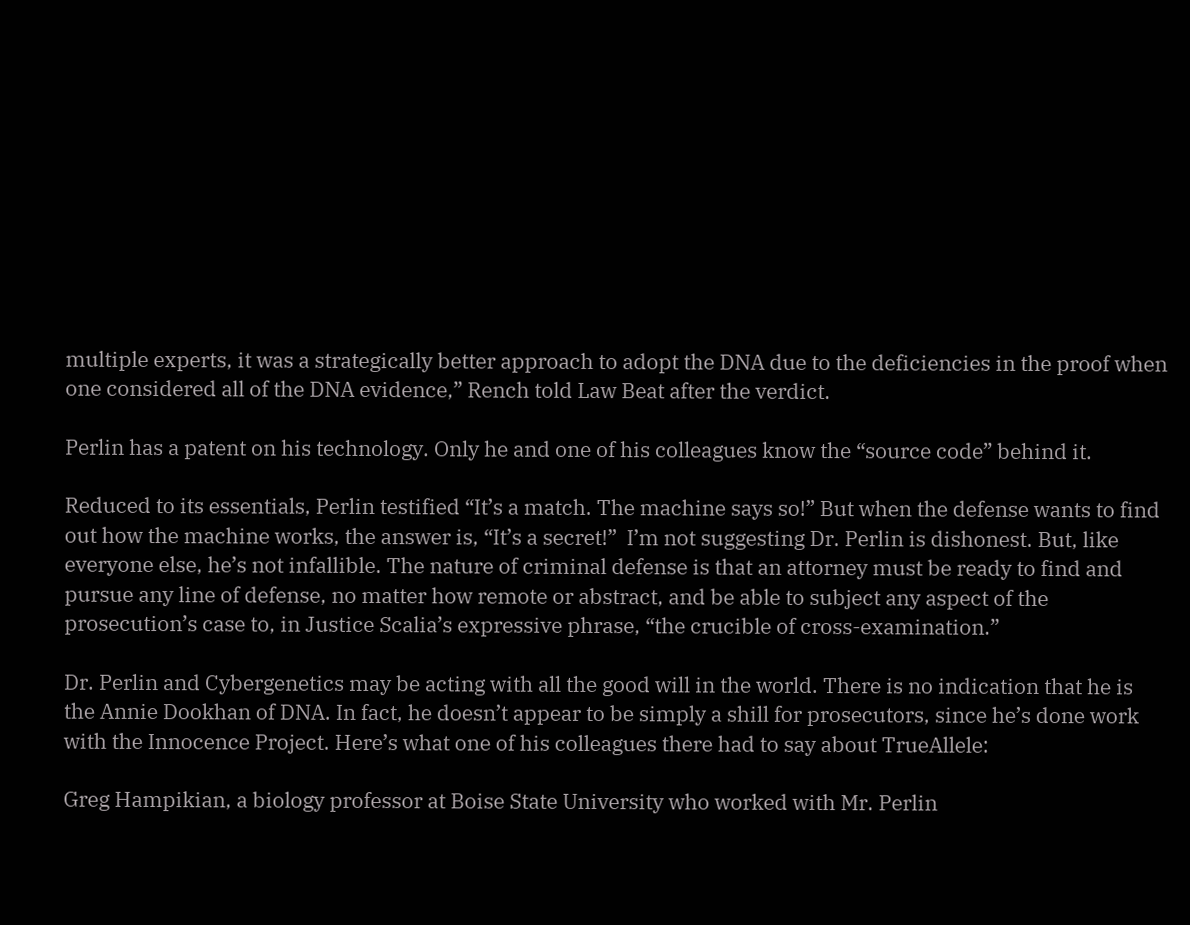multiple experts, it was a strategically better approach to adopt the DNA due to the deficiencies in the proof when one considered all of the DNA evidence,” Rench told Law Beat after the verdict.

Perlin has a patent on his technology. Only he and one of his colleagues know the “source code” behind it.

Reduced to its essentials, Perlin testified “It’s a match. The machine says so!” But when the defense wants to find out how the machine works, the answer is, “It’s a secret!”  I’m not suggesting Dr. Perlin is dishonest. But, like everyone else, he’s not infallible. The nature of criminal defense is that an attorney must be ready to find and pursue any line of defense, no matter how remote or abstract, and be able to subject any aspect of the prosecution’s case to, in Justice Scalia’s expressive phrase, “the crucible of cross-examination.”

Dr. Perlin and Cybergenetics may be acting with all the good will in the world. There is no indication that he is the Annie Dookhan of DNA. In fact, he doesn’t appear to be simply a shill for prosecutors, since he’s done work with the Innocence Project. Here’s what one of his colleagues there had to say about TrueAllele:

Greg Hampikian, a biology professor at Boise State University who worked with Mr. Perlin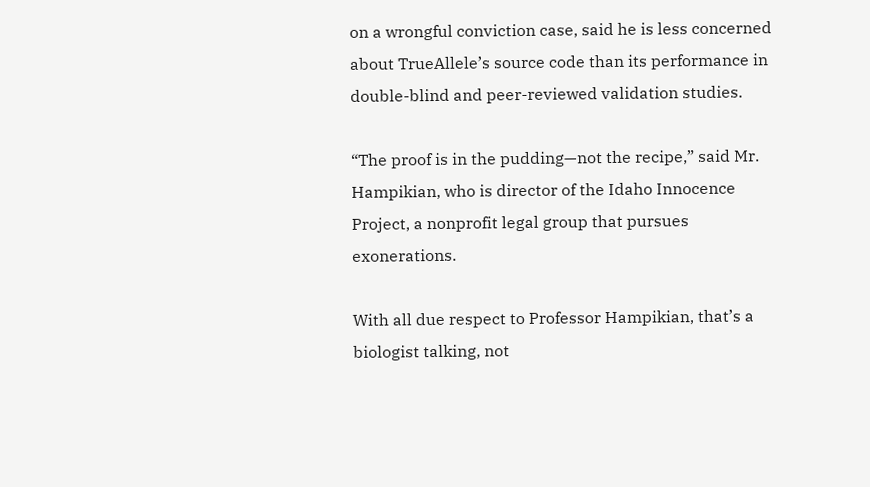on a wrongful conviction case, said he is less concerned about TrueAllele’s source code than its performance in double-blind and peer-reviewed validation studies.

“The proof is in the pudding—not the recipe,” said Mr. Hampikian, who is director of the Idaho Innocence Project, a nonprofit legal group that pursues exonerations.

With all due respect to Professor Hampikian, that’s a biologist talking, not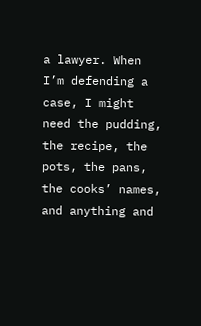a lawyer. When I’m defending a case, I might need the pudding, the recipe, the pots, the pans, the cooks’ names, and anything and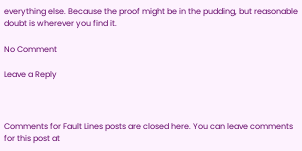everything else. Because the proof might be in the pudding, but reasonable doubt is wherever you find it.

No Comment

Leave a Reply



Comments for Fault Lines posts are closed here. You can leave comments for this post at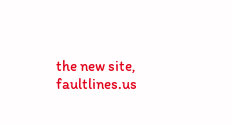the new site, faultlines.us